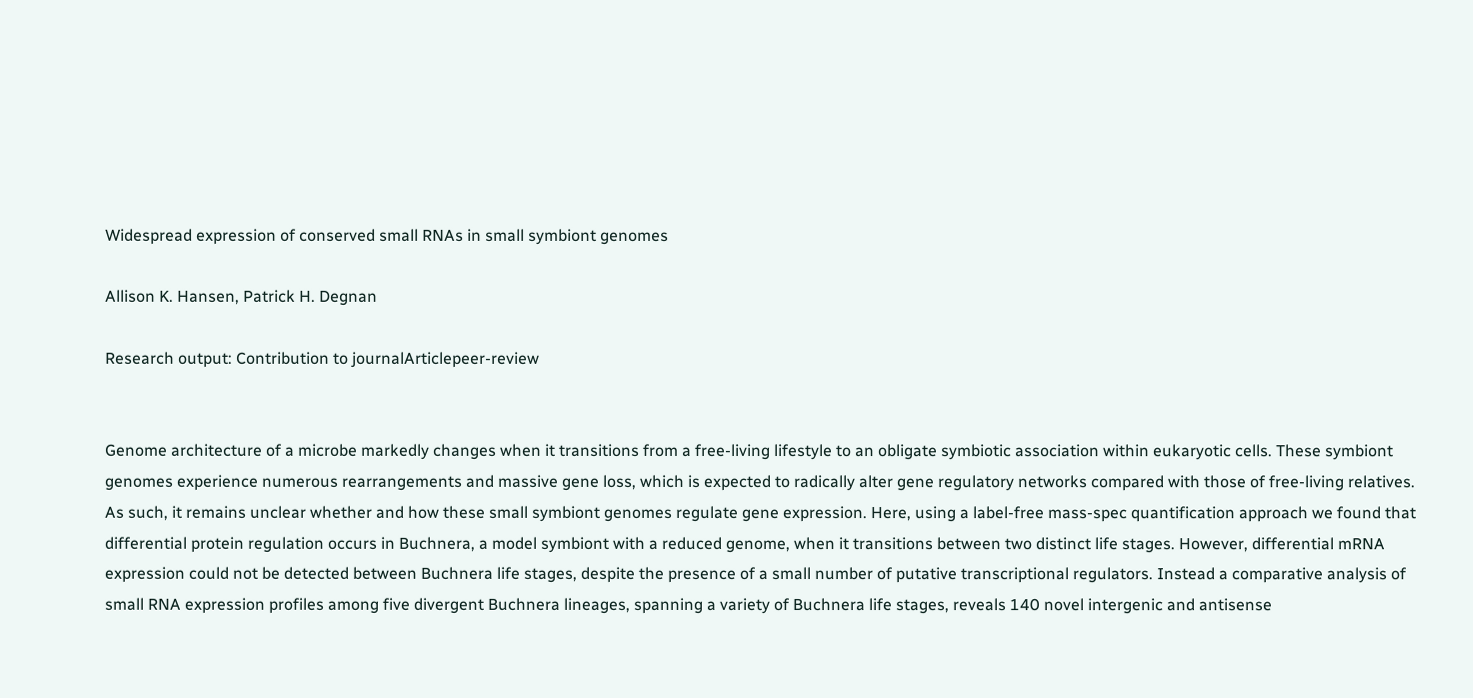Widespread expression of conserved small RNAs in small symbiont genomes

Allison K. Hansen, Patrick H. Degnan

Research output: Contribution to journalArticlepeer-review


Genome architecture of a microbe markedly changes when it transitions from a free-living lifestyle to an obligate symbiotic association within eukaryotic cells. These symbiont genomes experience numerous rearrangements and massive gene loss, which is expected to radically alter gene regulatory networks compared with those of free-living relatives. As such, it remains unclear whether and how these small symbiont genomes regulate gene expression. Here, using a label-free mass-spec quantification approach we found that differential protein regulation occurs in Buchnera, a model symbiont with a reduced genome, when it transitions between two distinct life stages. However, differential mRNA expression could not be detected between Buchnera life stages, despite the presence of a small number of putative transcriptional regulators. Instead a comparative analysis of small RNA expression profiles among five divergent Buchnera lineages, spanning a variety of Buchnera life stages, reveals 140 novel intergenic and antisense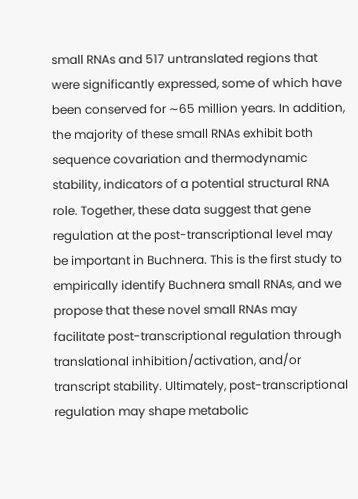small RNAs and 517 untranslated regions that were significantly expressed, some of which have been conserved for ∼65 million years. In addition, the majority of these small RNAs exhibit both sequence covariation and thermodynamic stability, indicators of a potential structural RNA role. Together, these data suggest that gene regulation at the post-transcriptional level may be important in Buchnera. This is the first study to empirically identify Buchnera small RNAs, and we propose that these novel small RNAs may facilitate post-transcriptional regulation through translational inhibition/activation, and/or transcript stability. Ultimately, post-transcriptional regulation may shape metabolic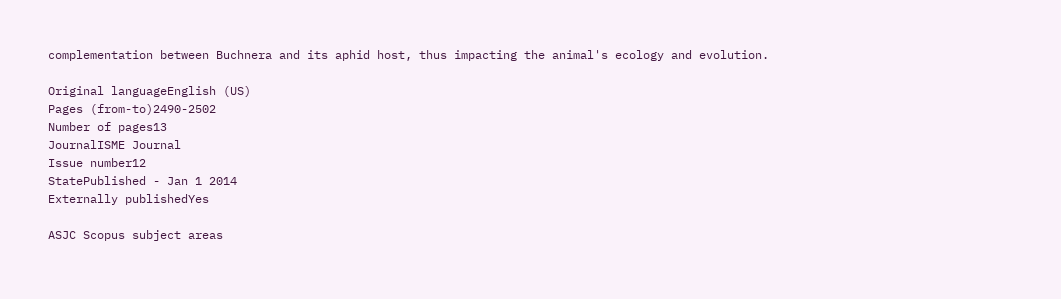complementation between Buchnera and its aphid host, thus impacting the animal's ecology and evolution.

Original languageEnglish (US)
Pages (from-to)2490-2502
Number of pages13
JournalISME Journal
Issue number12
StatePublished - Jan 1 2014
Externally publishedYes

ASJC Scopus subject areas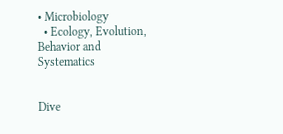• Microbiology
  • Ecology, Evolution, Behavior and Systematics


Dive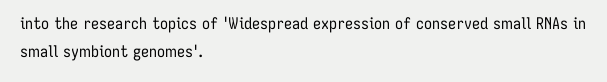into the research topics of 'Widespread expression of conserved small RNAs in small symbiont genomes'.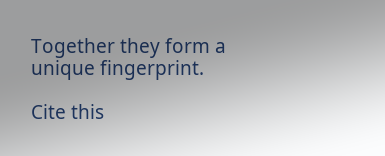Together they form a unique fingerprint.

Cite this